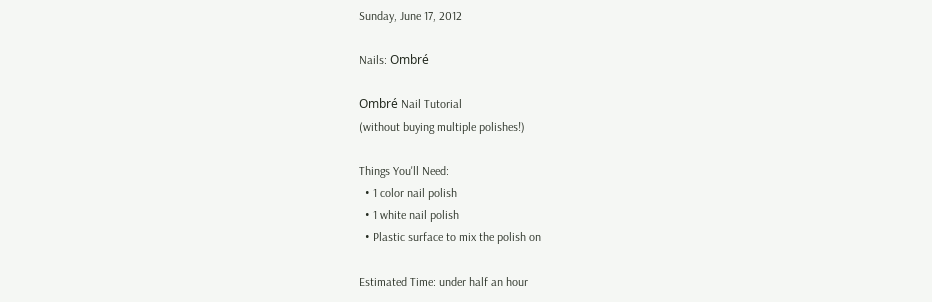Sunday, June 17, 2012

Nails: Ombré

Ombré Nail Tutorial
(without buying multiple polishes!)

Things You'll Need:
  • 1 color nail polish
  • 1 white nail polish
  • Plastic surface to mix the polish on

Estimated Time: under half an hour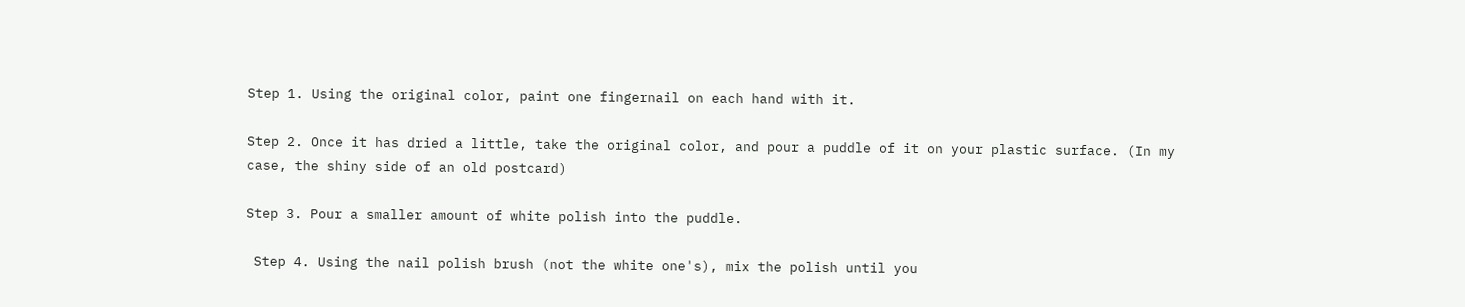Step 1. Using the original color, paint one fingernail on each hand with it.

Step 2. Once it has dried a little, take the original color, and pour a puddle of it on your plastic surface. (In my case, the shiny side of an old postcard)

Step 3. Pour a smaller amount of white polish into the puddle.

 Step 4. Using the nail polish brush (not the white one's), mix the polish until you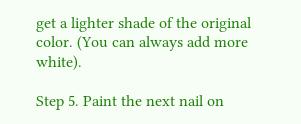get a lighter shade of the original color. (You can always add more white).

Step 5. Paint the next nail on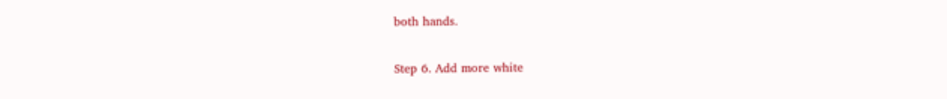both hands.

Step 6. Add more white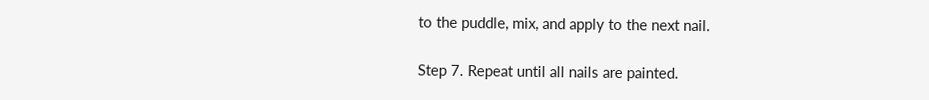to the puddle, mix, and apply to the next nail.

Step 7. Repeat until all nails are painted.